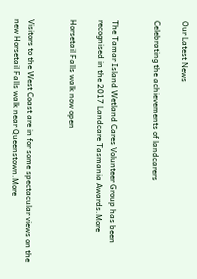Our Latest News

Celebrating the achievements of landcarers


The Tamar Island Wetland Cares Volunteer Group has been recognised in the 2017 Landcare Tasmania Awards.More

Horsetail Falls walk now open


Visitors to the West Coast are in for some spectacular views on the new Horsetail Falls walk near Queenstown.More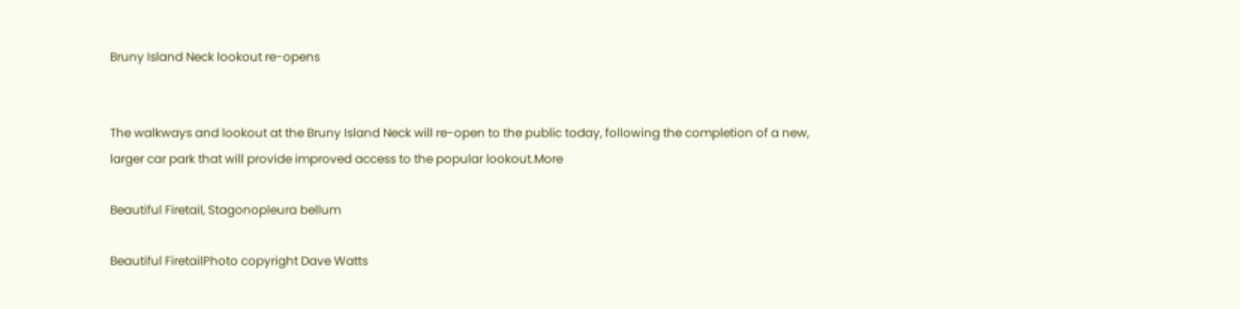Bruny Island Neck lookout re-opens


The walkways and lookout at the Bruny Island Neck will re-open to the public today, following the completion of a new, larger car park that will provide improved access to the popular lookout.More

Beautiful Firetail, Stagonopleura bellum

Beautiful FiretailPhoto copyright Dave Watts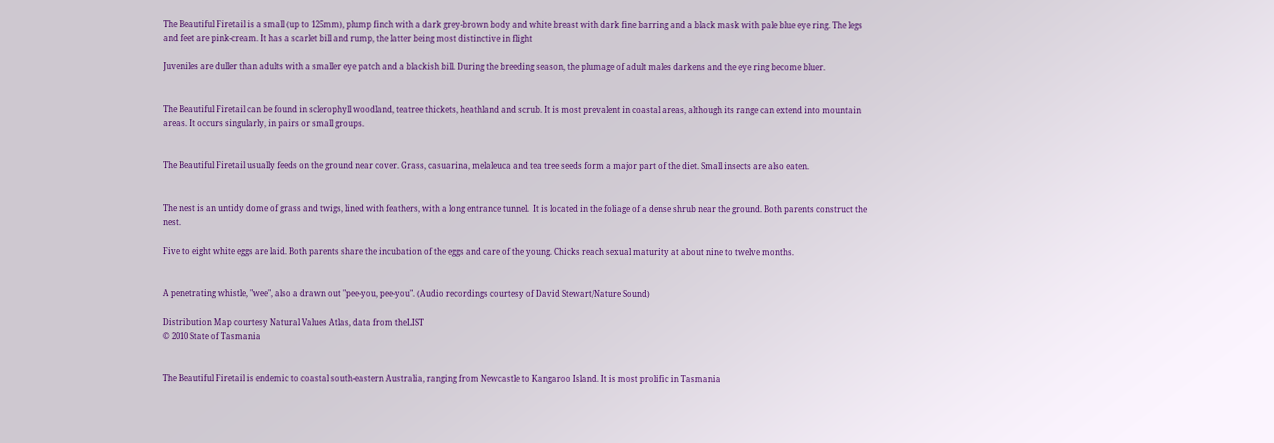The Beautiful Firetail is a small (up to 125mm), plump finch with a dark grey-brown body and white breast with dark fine barring and a black mask with pale blue eye ring. The legs and feet are pink-cream. It has a scarlet bill and rump, the latter being most distinctive in flight

Juveniles are duller than adults with a smaller eye patch and a blackish bill. During the breeding season, the plumage of adult males darkens and the eye ring become bluer.


The Beautiful Firetail can be found in sclerophyll woodland, teatree thickets, heathland and scrub. It is most prevalent in coastal areas, although its range can extend into mountain areas. It occurs singularly, in pairs or small groups.


The Beautiful Firetail usually feeds on the ground near cover. Grass, casuarina, melaleuca and tea tree seeds form a major part of the diet. Small insects are also eaten.


The nest is an untidy dome of grass and twigs, lined with feathers, with a long entrance tunnel.  It is located in the foliage of a dense shrub near the ground. Both parents construct the nest.

Five to eight white eggs are laid. Both parents share the incubation of the eggs and care of the young. Chicks reach sexual maturity at about nine to twelve months.


A penetrating whistle, "wee", also a drawn out "pee-you, pee-you". (Audio recordings courtesy of David Stewart/Nature Sound)

Distribution Map courtesy Natural Values Atlas, data from theLIST
© 2010 State of Tasmania


The Beautiful Firetail is endemic to coastal south-eastern Australia, ranging from Newcastle to Kangaroo Island. It is most prolific in Tasmania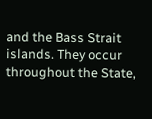and the Bass Strait islands. They occur throughout the State,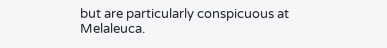but are particularly conspicuous at Melaleuca.